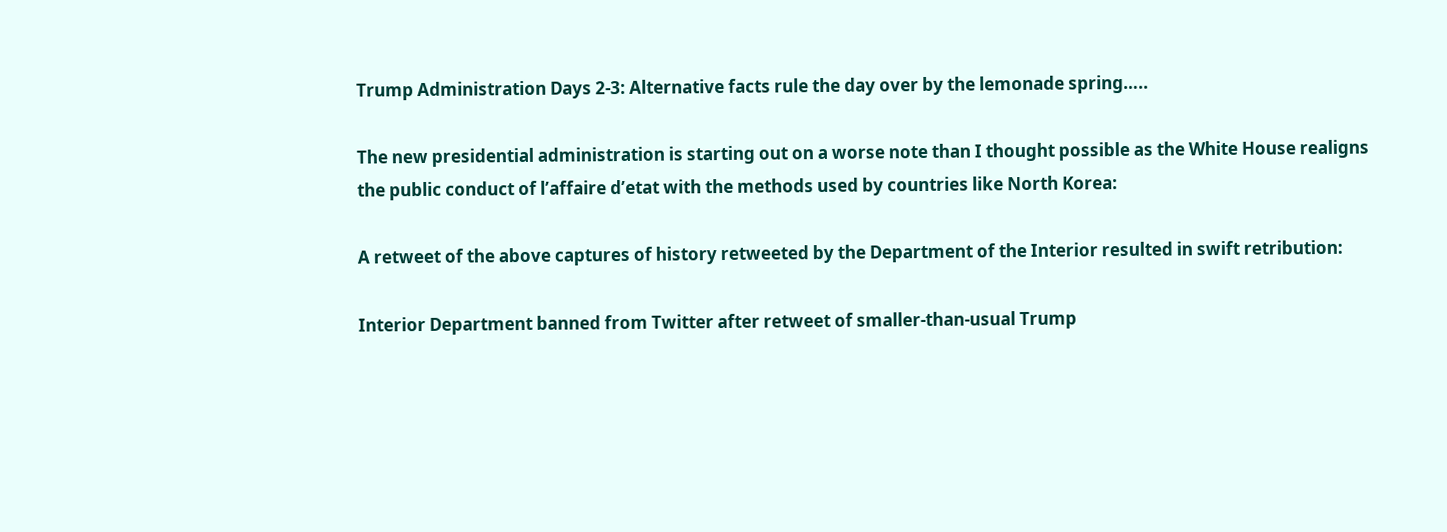Trump Administration Days 2-3: Alternative facts rule the day over by the lemonade spring…..

The new presidential administration is starting out on a worse note than I thought possible as the White House realigns the public conduct of l’affaire d’etat with the methods used by countries like North Korea:

A retweet of the above captures of history retweeted by the Department of the Interior resulted in swift retribution:

Interior Department banned from Twitter after retweet of smaller-than-usual Trump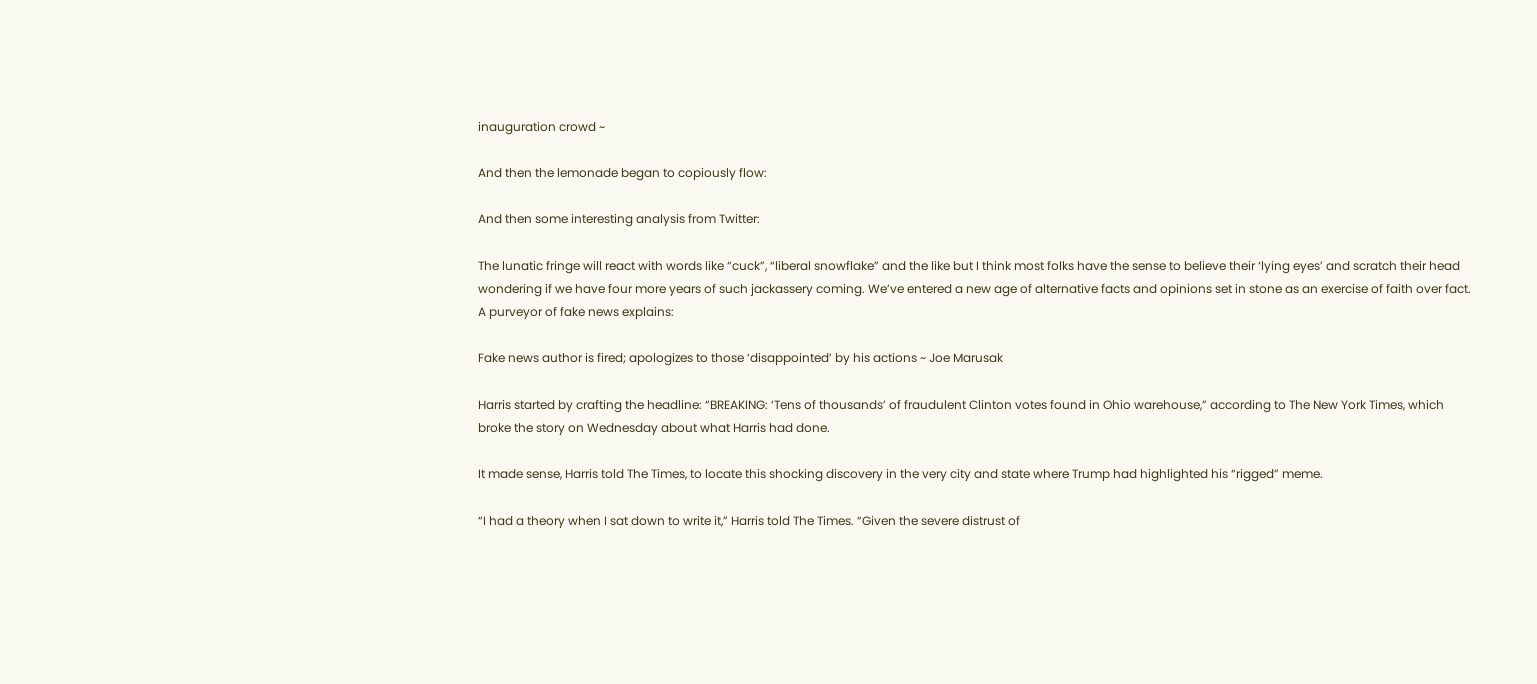inauguration crowd ~

And then the lemonade began to copiously flow:

And then some interesting analysis from Twitter:

The lunatic fringe will react with words like “cuck”, “liberal snowflake” and the like but I think most folks have the sense to believe their ‘lying eyes’ and scratch their head wondering if we have four more years of such jackassery coming. We’ve entered a new age of alternative facts and opinions set in stone as an exercise of faith over fact. A purveyor of fake news explains:

Fake news author is fired; apologizes to those ‘disappointed’ by his actions ~ Joe Marusak

Harris started by crafting the headline: “BREAKING: ‘Tens of thousands’ of fraudulent Clinton votes found in Ohio warehouse,” according to The New York Times, which broke the story on Wednesday about what Harris had done.

It made sense, Harris told The Times, to locate this shocking discovery in the very city and state where Trump had highlighted his “rigged” meme.

“I had a theory when I sat down to write it,” Harris told The Times. “Given the severe distrust of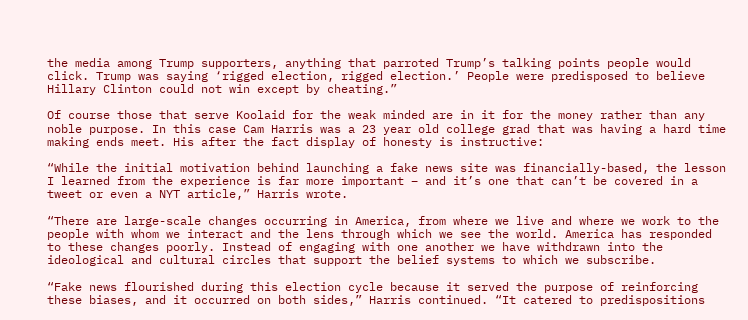the media among Trump supporters, anything that parroted Trump’s talking points people would click. Trump was saying ‘rigged election, rigged election.’ People were predisposed to believe Hillary Clinton could not win except by cheating.”

Of course those that serve Koolaid for the weak minded are in it for the money rather than any noble purpose. In this case Cam Harris was a 23 year old college grad that was having a hard time making ends meet. His after the fact display of honesty is instructive:

“While the initial motivation behind launching a fake news site was financially-based, the lesson I learned from the experience is far more important – and it’s one that can’t be covered in a tweet or even a NYT article,” Harris wrote.

“There are large-scale changes occurring in America, from where we live and where we work to the people with whom we interact and the lens through which we see the world. America has responded to these changes poorly. Instead of engaging with one another we have withdrawn into the ideological and cultural circles that support the belief systems to which we subscribe.

“Fake news flourished during this election cycle because it served the purpose of reinforcing these biases, and it occurred on both sides,” Harris continued. “It catered to predispositions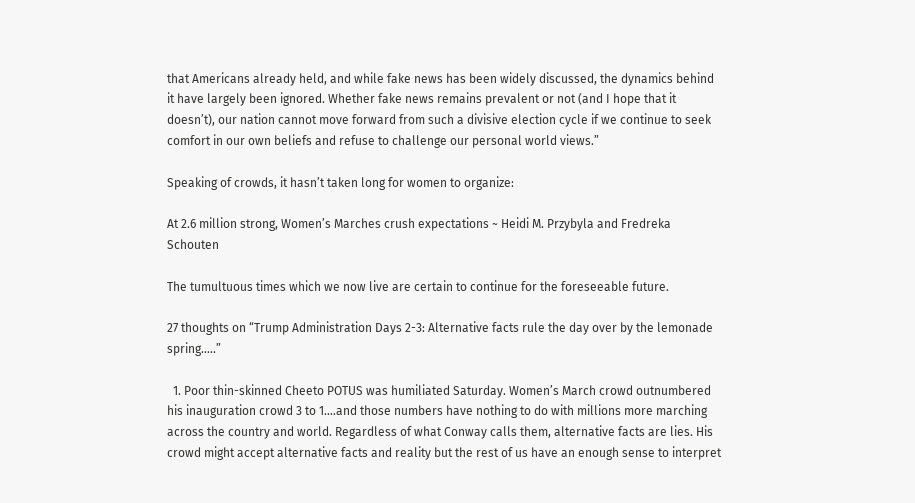that Americans already held, and while fake news has been widely discussed, the dynamics behind it have largely been ignored. Whether fake news remains prevalent or not (and I hope that it doesn’t), our nation cannot move forward from such a divisive election cycle if we continue to seek comfort in our own beliefs and refuse to challenge our personal world views.”

Speaking of crowds, it hasn’t taken long for women to organize:

At 2.6 million strong, Women’s Marches crush expectations ~ Heidi M. Przybyla and Fredreka Schouten

The tumultuous times which we now live are certain to continue for the foreseeable future.

27 thoughts on “Trump Administration Days 2-3: Alternative facts rule the day over by the lemonade spring…..”

  1. Poor thin-skinned Cheeto POTUS was humiliated Saturday. Women’s March crowd outnumbered his inauguration crowd 3 to 1….and those numbers have nothing to do with millions more marching across the country and world. Regardless of what Conway calls them, alternative facts are lies. His crowd might accept alternative facts and reality but the rest of us have an enough sense to interpret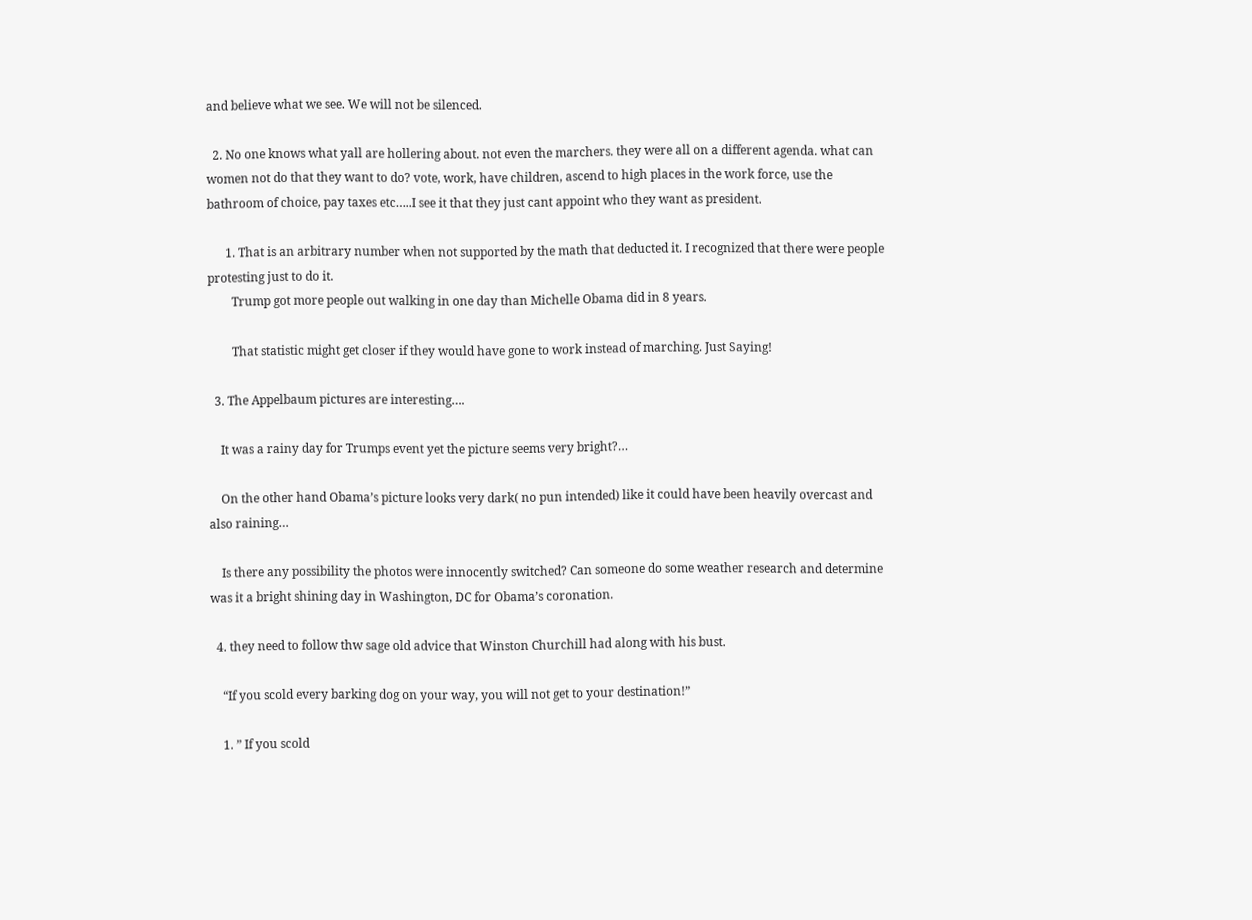and believe what we see. We will not be silenced.

  2. No one knows what yall are hollering about. not even the marchers. they were all on a different agenda. what can women not do that they want to do? vote, work, have children, ascend to high places in the work force, use the bathroom of choice, pay taxes etc…..I see it that they just cant appoint who they want as president.

      1. That is an arbitrary number when not supported by the math that deducted it. I recognized that there were people protesting just to do it.
        Trump got more people out walking in one day than Michelle Obama did in 8 years.

        That statistic might get closer if they would have gone to work instead of marching. Just Saying!

  3. The Appelbaum pictures are interesting….

    It was a rainy day for Trumps event yet the picture seems very bright?…

    On the other hand Obama’s picture looks very dark( no pun intended) like it could have been heavily overcast and also raining…

    Is there any possibility the photos were innocently switched? Can someone do some weather research and determine was it a bright shining day in Washington, DC for Obama’s coronation.

  4. they need to follow thw sage old advice that Winston Churchill had along with his bust.

    “If you scold every barking dog on your way, you will not get to your destination!”

    1. ” If you scold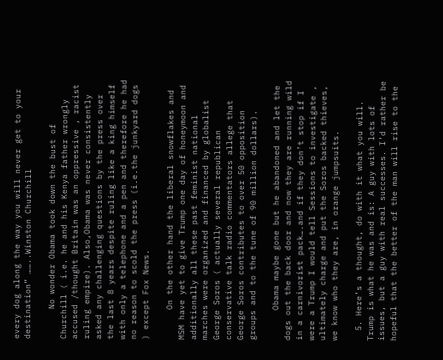every dog along the way you will never get to your destination” ……..Winston Churchill

      No wonder Obama took down the bust of Churchill ( i.e. he and his Kenya father wrongly accused /thought Britain was an oppressive , racist ruling empire). Also,Obama was never consistently asked any challenging questions by the press over the last 8 years despite ruling like a king himself with only a telephone and a pen and therefore he had no reason to scold the press (i.e.the junkyard dogs ) except Fox News.

      On the other hand the liberal snowflakes and MSM have yet to give Trump one day of honeymoon and additionally all these past feminist national marches were organized and financed by globalist George Soros ( actually several republican conservative talk radio commentators allege that George Soros contributes to over 50 opposition groups and to the tune of 90 million dollars).

      Obama maybe gone but he abandoned and let the dogs out the back door and now they are running wild in a carnivorist pack….and if they don’t stop if I were a Trump I would tell Sessions to investigate , ultimately charge and put the Soros backed thieves, we know who they are, in orange jumpsuits.

  5. Here’s a thought, do with it what you will. Trump is what he was and is: A guy with lots of issues, but a guy with real successes. I’d rather be hopeful that the better of the man will rise to the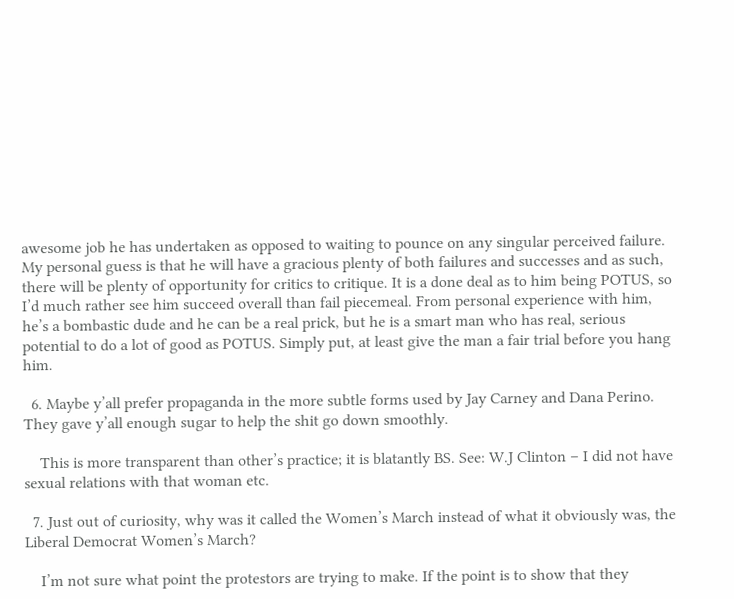awesome job he has undertaken as opposed to waiting to pounce on any singular perceived failure. My personal guess is that he will have a gracious plenty of both failures and successes and as such, there will be plenty of opportunity for critics to critique. It is a done deal as to him being POTUS, so I’d much rather see him succeed overall than fail piecemeal. From personal experience with him, he’s a bombastic dude and he can be a real prick, but he is a smart man who has real, serious potential to do a lot of good as POTUS. Simply put, at least give the man a fair trial before you hang him.

  6. Maybe y’all prefer propaganda in the more subtle forms used by Jay Carney and Dana Perino. They gave y’all enough sugar to help the shit go down smoothly.

    This is more transparent than other’s practice; it is blatantly BS. See: W.J Clinton – I did not have sexual relations with that woman etc.

  7. Just out of curiosity, why was it called the Women’s March instead of what it obviously was, the Liberal Democrat Women’s March?

    I’m not sure what point the protestors are trying to make. If the point is to show that they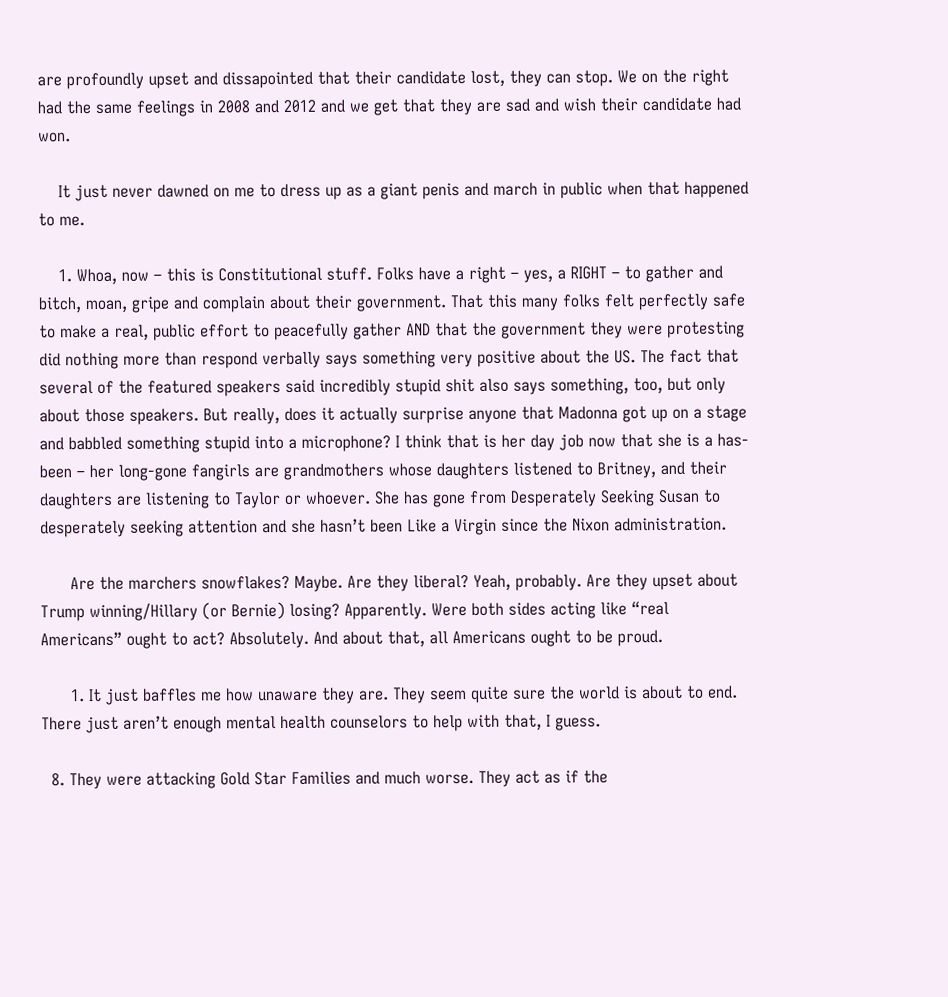are profoundly upset and dissapointed that their candidate lost, they can stop. We on the right had the same feelings in 2008 and 2012 and we get that they are sad and wish their candidate had won.

    It just never dawned on me to dress up as a giant penis and march in public when that happened to me.

    1. Whoa, now – this is Constitutional stuff. Folks have a right – yes, a RIGHT – to gather and bitch, moan, gripe and complain about their government. That this many folks felt perfectly safe to make a real, public effort to peacefully gather AND that the government they were protesting did nothing more than respond verbally says something very positive about the US. The fact that several of the featured speakers said incredibly stupid shit also says something, too, but only about those speakers. But really, does it actually surprise anyone that Madonna got up on a stage and babbled something stupid into a microphone? I think that is her day job now that she is a has-been – her long-gone fangirls are grandmothers whose daughters listened to Britney, and their daughters are listening to Taylor or whoever. She has gone from Desperately Seeking Susan to desperately seeking attention and she hasn’t been Like a Virgin since the Nixon administration.

      Are the marchers snowflakes? Maybe. Are they liberal? Yeah, probably. Are they upset about Trump winning/Hillary (or Bernie) losing? Apparently. Were both sides acting like “real Americans” ought to act? Absolutely. And about that, all Americans ought to be proud.

      1. It just baffles me how unaware they are. They seem quite sure the world is about to end. There just aren’t enough mental health counselors to help with that, I guess.

  8. They were attacking Gold Star Families and much worse. They act as if the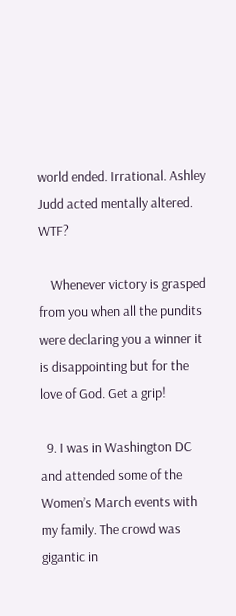world ended. Irrational. Ashley Judd acted mentally altered. WTF?

    Whenever victory is grasped from you when all the pundits were declaring you a winner it is disappointing but for the love of God. Get a grip!

  9. I was in Washington DC and attended some of the Women’s March events with my family. The crowd was gigantic in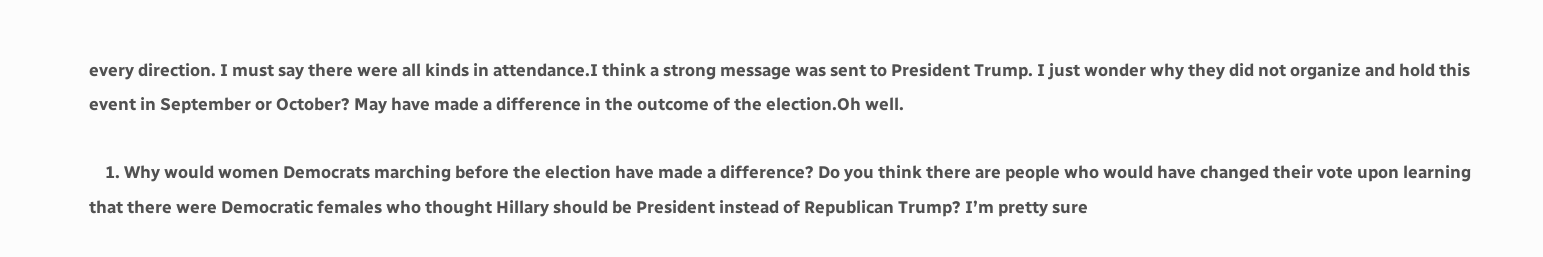every direction. I must say there were all kinds in attendance.I think a strong message was sent to President Trump. I just wonder why they did not organize and hold this event in September or October? May have made a difference in the outcome of the election.Oh well.

    1. Why would women Democrats marching before the election have made a difference? Do you think there are people who would have changed their vote upon learning that there were Democratic females who thought Hillary should be President instead of Republican Trump? I’m pretty sure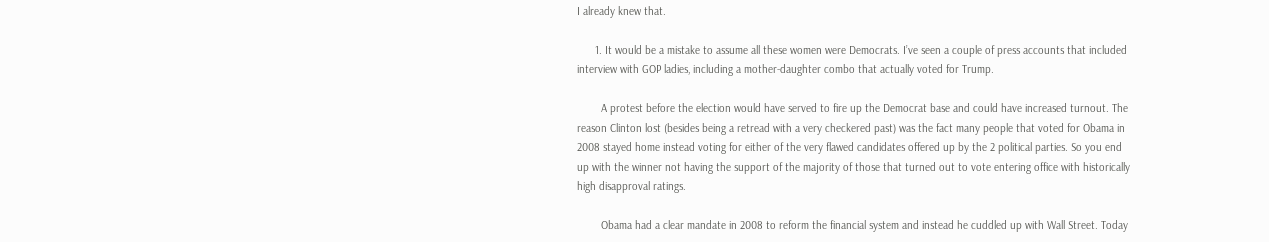I already knew that.

      1. It would be a mistake to assume all these women were Democrats. I’ve seen a couple of press accounts that included interview with GOP ladies, including a mother-daughter combo that actually voted for Trump.

        A protest before the election would have served to fire up the Democrat base and could have increased turnout. The reason Clinton lost (besides being a retread with a very checkered past) was the fact many people that voted for Obama in 2008 stayed home instead voting for either of the very flawed candidates offered up by the 2 political parties. So you end up with the winner not having the support of the majority of those that turned out to vote entering office with historically high disapproval ratings.

        Obama had a clear mandate in 2008 to reform the financial system and instead he cuddled up with Wall Street. Today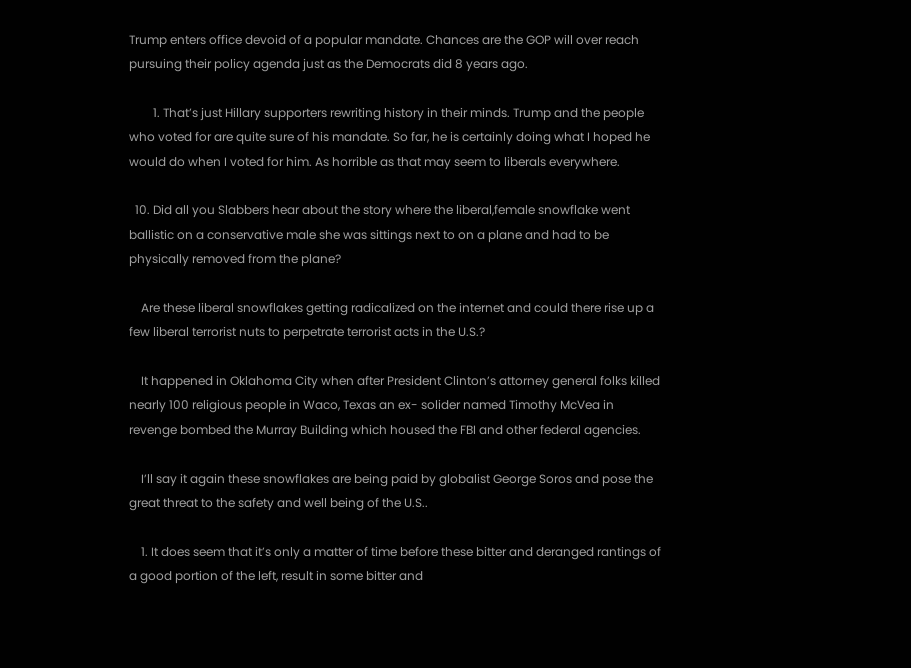Trump enters office devoid of a popular mandate. Chances are the GOP will over reach pursuing their policy agenda just as the Democrats did 8 years ago.

        1. That’s just Hillary supporters rewriting history in their minds. Trump and the people who voted for are quite sure of his mandate. So far, he is certainly doing what I hoped he would do when I voted for him. As horrible as that may seem to liberals everywhere.

  10. Did all you Slabbers hear about the story where the liberal,female snowflake went ballistic on a conservative male she was sittings next to on a plane and had to be physically removed from the plane?

    Are these liberal snowflakes getting radicalized on the internet and could there rise up a few liberal terrorist nuts to perpetrate terrorist acts in the U.S.?

    It happened in Oklahoma City when after President Clinton’s attorney general folks killed nearly 100 religious people in Waco, Texas an ex- solider named Timothy McVea in revenge bombed the Murray Building which housed the FBI and other federal agencies.

    I’ll say it again these snowflakes are being paid by globalist George Soros and pose the great threat to the safety and well being of the U.S..

    1. It does seem that it’s only a matter of time before these bitter and deranged rantings of a good portion of the left, result in some bitter and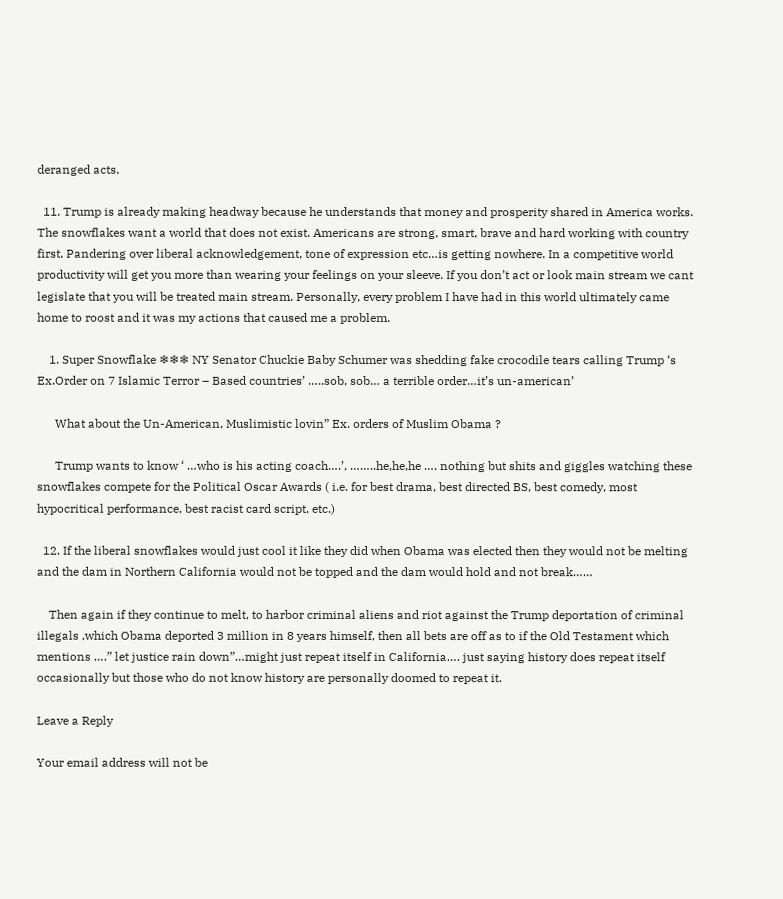deranged acts.

  11. Trump is already making headway because he understands that money and prosperity shared in America works. The snowflakes want a world that does not exist. Americans are strong, smart, brave and hard working with country first. Pandering over liberal acknowledgement, tone of expression etc…is getting nowhere. In a competitive world productivity will get you more than wearing your feelings on your sleeve. If you don’t act or look main stream we cant legislate that you will be treated main stream. Personally, every problem I have had in this world ultimately came home to roost and it was my actions that caused me a problem.

    1. Super Snowflake ❄❄❄ NY Senator Chuckie Baby Schumer was shedding fake crocodile tears calling Trump ‘s Ex.Order on 7 Islamic Terror – Based countries’ …..sob, sob… a terrible order…it’s un-american’

      What about the Un-American, Muslimistic lovin” Ex. orders of Muslim Obama ?

      Trump wants to know ‘ …who is his acting coach….’, ……..he,he,he …. nothing but shits and giggles watching these snowflakes compete for the Political Oscar Awards ( i.e. for best drama, best directed BS, best comedy, most hypocritical performance, best racist card script, etc.)

  12. If the liberal snowflakes would just cool it like they did when Obama was elected then they would not be melting and the dam in Northern California would not be topped and the dam would hold and not break……

    Then again if they continue to melt, to harbor criminal aliens and riot against the Trump deportation of criminal illegals ,which Obama deported 3 million in 8 years himself, then all bets are off as to if the Old Testament which mentions ….” let justice rain down”…might just repeat itself in California…. just saying history does repeat itself occasionally but those who do not know history are personally doomed to repeat it.

Leave a Reply

Your email address will not be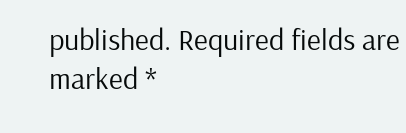published. Required fields are marked *